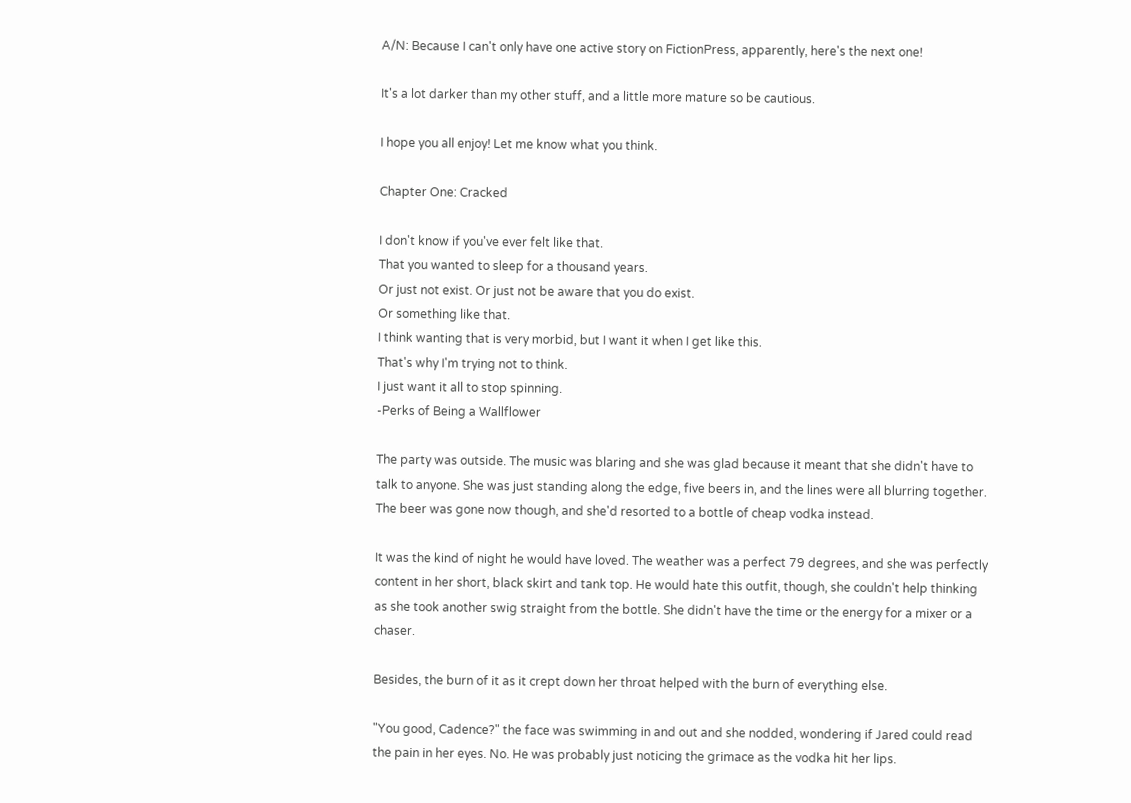A/N: Because I can't only have one active story on FictionPress, apparently, here's the next one!

It's a lot darker than my other stuff, and a little more mature so be cautious.

I hope you all enjoy! Let me know what you think.

Chapter One: Cracked

I don't know if you've ever felt like that.
That you wanted to sleep for a thousand years.
Or just not exist. Or just not be aware that you do exist.
Or something like that.
I think wanting that is very morbid, but I want it when I get like this.
That's why I'm trying not to think.
I just want it all to stop spinning.
-Perks of Being a Wallflower

The party was outside. The music was blaring and she was glad because it meant that she didn't have to talk to anyone. She was just standing along the edge, five beers in, and the lines were all blurring together. The beer was gone now though, and she'd resorted to a bottle of cheap vodka instead.

It was the kind of night he would have loved. The weather was a perfect 79 degrees, and she was perfectly content in her short, black skirt and tank top. He would hate this outfit, though, she couldn't help thinking as she took another swig straight from the bottle. She didn't have the time or the energy for a mixer or a chaser.

Besides, the burn of it as it crept down her throat helped with the burn of everything else.

"You good, Cadence?" the face was swimming in and out and she nodded, wondering if Jared could read the pain in her eyes. No. He was probably just noticing the grimace as the vodka hit her lips.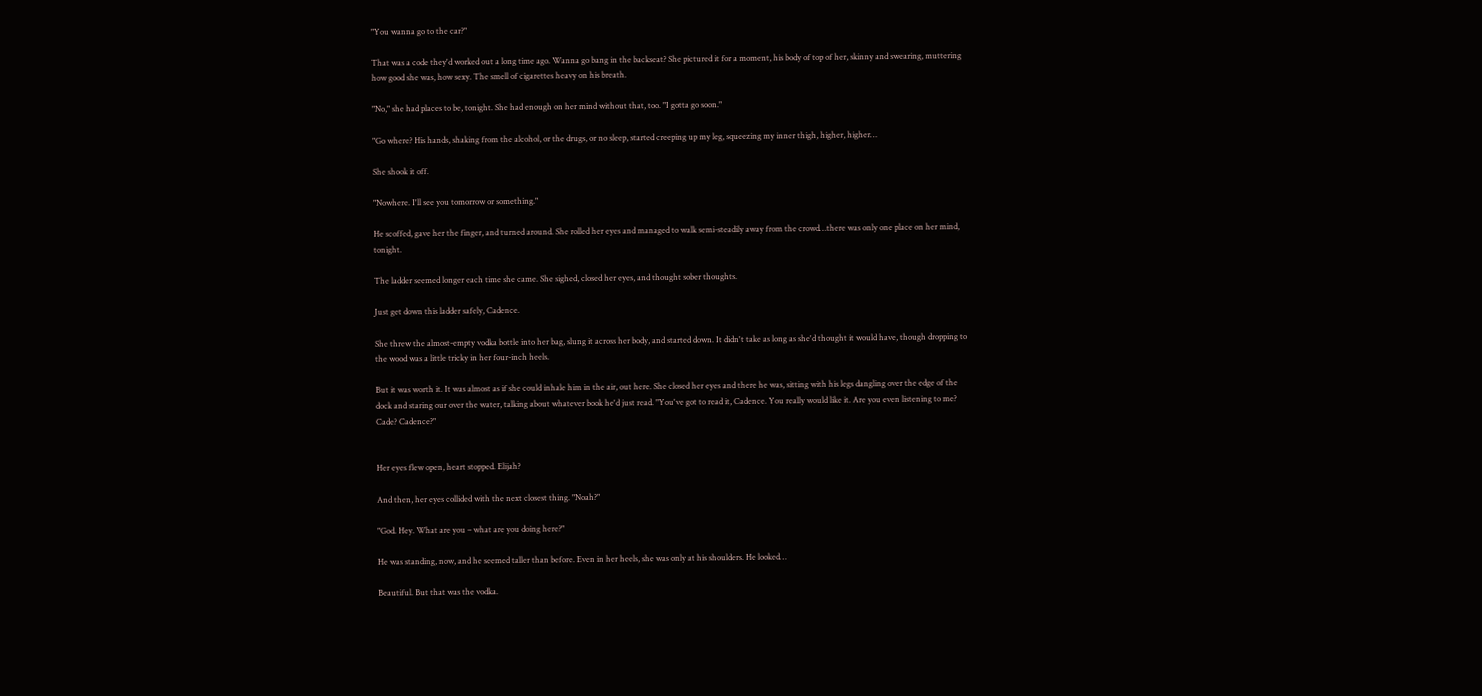"You wanna go to the car?"

That was a code they'd worked out a long time ago. Wanna go bang in the backseat? She pictured it for a moment, his body of top of her, skinny and swearing, muttering how good she was, how sexy. The smell of cigarettes heavy on his breath.

"No," she had places to be, tonight. She had enough on her mind without that, too. "I gotta go soon."

"Go where? His hands, shaking from the alcohol, or the drugs, or no sleep, started creeping up my leg, squeezing my inner thigh, higher, higher…

She shook it off.

"Nowhere. I'll see you tomorrow or something."

He scoffed, gave her the finger, and turned around. She rolled her eyes and managed to walk semi-steadily away from the crowd…there was only one place on her mind, tonight.

The ladder seemed longer each time she came. She sighed, closed her eyes, and thought sober thoughts.

Just get down this ladder safely, Cadence.

She threw the almost-empty vodka bottle into her bag, slung it across her body, and started down. It didn't take as long as she'd thought it would have, though dropping to the wood was a little tricky in her four-inch heels.

But it was worth it. It was almost as if she could inhale him in the air, out here. She closed her eyes and there he was, sitting with his legs dangling over the edge of the dock and staring our over the water, talking about whatever book he'd just read. "You've got to read it, Cadence. You really would like it. Are you even listening to me? Cade? Cadence?"


Her eyes flew open, heart stopped. Elijah?

And then, her eyes collided with the next closest thing. "Noah?"

"God. Hey. What are you – what are you doing here?"

He was standing, now, and he seemed taller than before. Even in her heels, she was only at his shoulders. He looked…

Beautiful. But that was the vodka.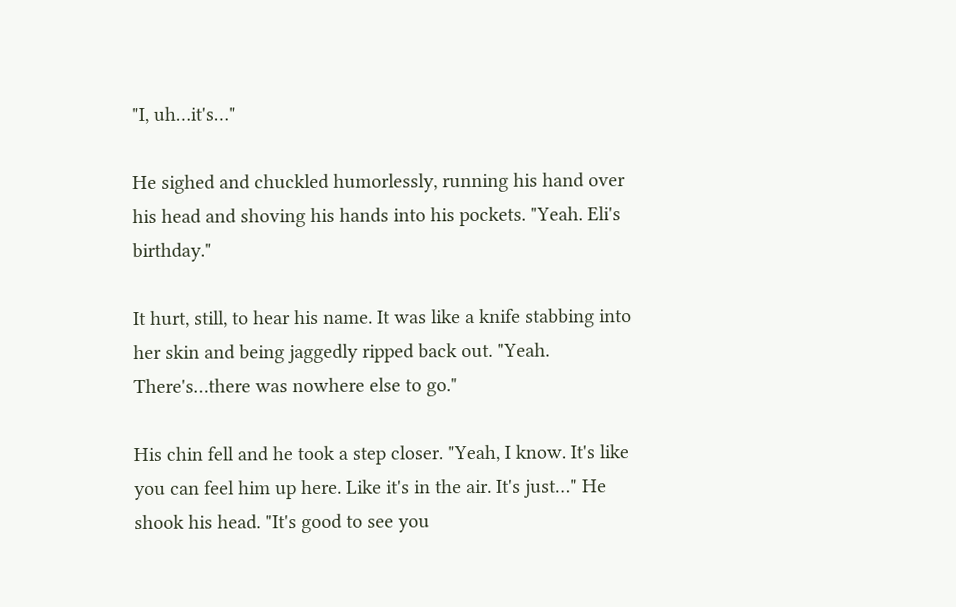"I, uh…it's…"

He sighed and chuckled humorlessly, running his hand over his head and shoving his hands into his pockets. "Yeah. Eli's birthday."

It hurt, still, to hear his name. It was like a knife stabbing into her skin and being jaggedly ripped back out. "Yeah. There's…there was nowhere else to go."

His chin fell and he took a step closer. "Yeah, I know. It's like you can feel him up here. Like it's in the air. It's just…" He shook his head. "It's good to see you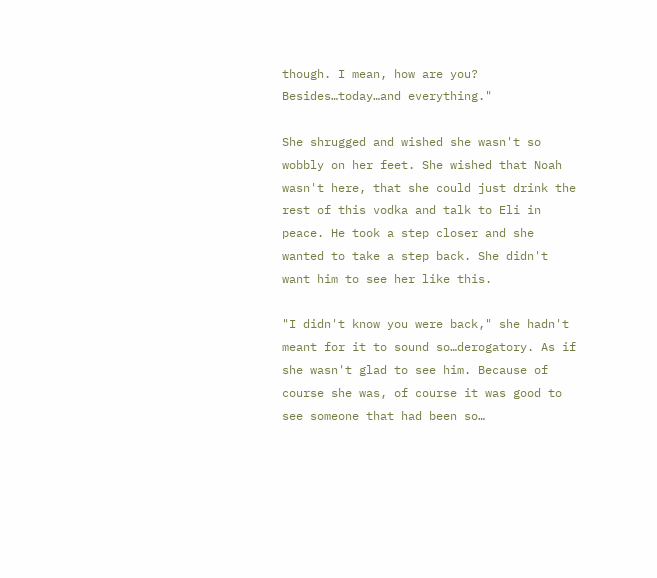though. I mean, how are you? Besides…today…and everything."

She shrugged and wished she wasn't so wobbly on her feet. She wished that Noah wasn't here, that she could just drink the rest of this vodka and talk to Eli in peace. He took a step closer and she wanted to take a step back. She didn't want him to see her like this.

"I didn't know you were back," she hadn't meant for it to sound so…derogatory. As if she wasn't glad to see him. Because of course she was, of course it was good to see someone that had been so…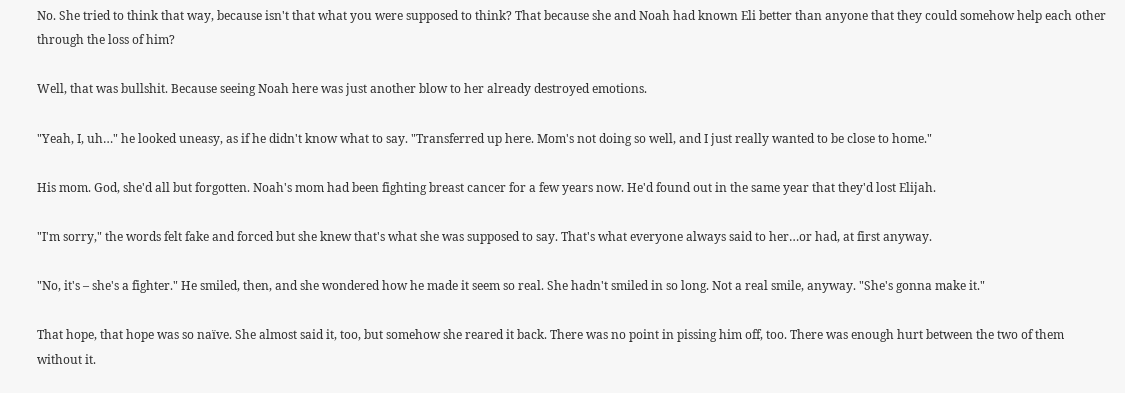No. She tried to think that way, because isn't that what you were supposed to think? That because she and Noah had known Eli better than anyone that they could somehow help each other through the loss of him?

Well, that was bullshit. Because seeing Noah here was just another blow to her already destroyed emotions.

"Yeah, I, uh…" he looked uneasy, as if he didn't know what to say. "Transferred up here. Mom's not doing so well, and I just really wanted to be close to home."

His mom. God, she'd all but forgotten. Noah's mom had been fighting breast cancer for a few years now. He'd found out in the same year that they'd lost Elijah.

"I'm sorry," the words felt fake and forced but she knew that's what she was supposed to say. That's what everyone always said to her…or had, at first anyway.

"No, it's – she's a fighter." He smiled, then, and she wondered how he made it seem so real. She hadn't smiled in so long. Not a real smile, anyway. "She's gonna make it."

That hope, that hope was so naïve. She almost said it, too, but somehow she reared it back. There was no point in pissing him off, too. There was enough hurt between the two of them without it.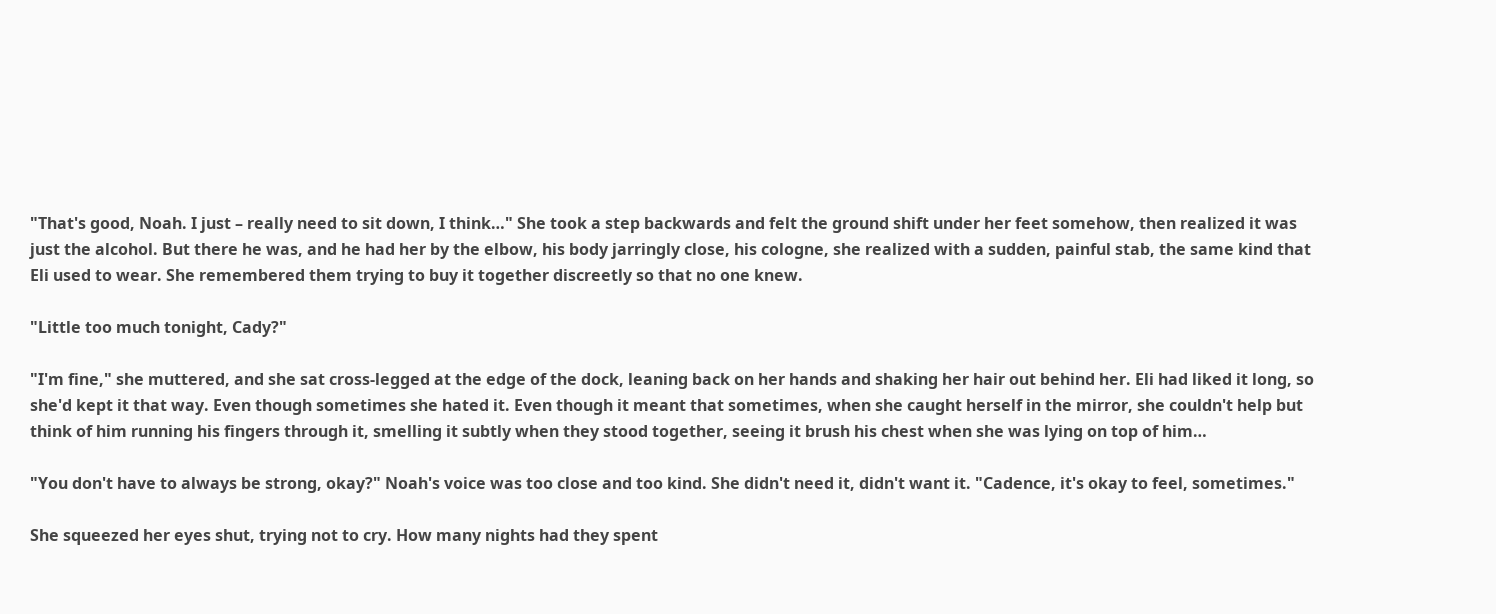"That's good, Noah. I just – really need to sit down, I think…" She took a step backwards and felt the ground shift under her feet somehow, then realized it was just the alcohol. But there he was, and he had her by the elbow, his body jarringly close, his cologne, she realized with a sudden, painful stab, the same kind that Eli used to wear. She remembered them trying to buy it together discreetly so that no one knew.

"Little too much tonight, Cady?"

"I'm fine," she muttered, and she sat cross-legged at the edge of the dock, leaning back on her hands and shaking her hair out behind her. Eli had liked it long, so she'd kept it that way. Even though sometimes she hated it. Even though it meant that sometimes, when she caught herself in the mirror, she couldn't help but think of him running his fingers through it, smelling it subtly when they stood together, seeing it brush his chest when she was lying on top of him…

"You don't have to always be strong, okay?" Noah's voice was too close and too kind. She didn't need it, didn't want it. "Cadence, it's okay to feel, sometimes."

She squeezed her eyes shut, trying not to cry. How many nights had they spent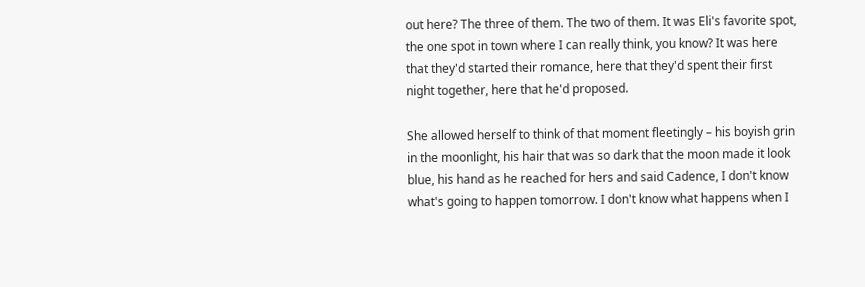out here? The three of them. The two of them. It was Eli's favorite spot, the one spot in town where I can really think, you know? It was here that they'd started their romance, here that they'd spent their first night together, here that he'd proposed.

She allowed herself to think of that moment fleetingly – his boyish grin in the moonlight, his hair that was so dark that the moon made it look blue, his hand as he reached for hers and said Cadence, I don't know what's going to happen tomorrow. I don't know what happens when I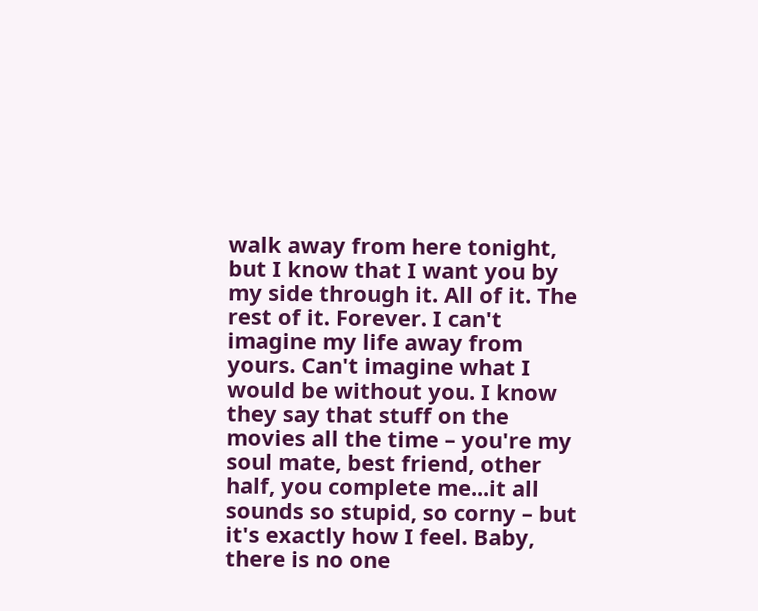walk away from here tonight, but I know that I want you by my side through it. All of it. The rest of it. Forever. I can't imagine my life away from yours. Can't imagine what I would be without you. I know they say that stuff on the movies all the time – you're my soul mate, best friend, other half, you complete me...it all sounds so stupid, so corny – but it's exactly how I feel. Baby, there is no one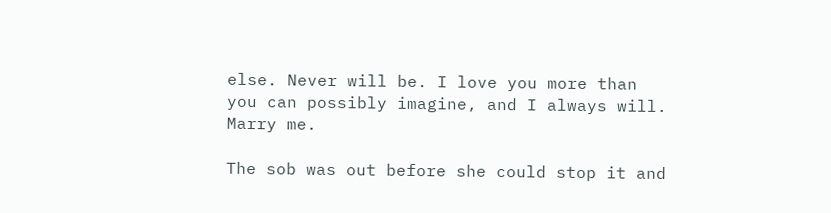else. Never will be. I love you more than you can possibly imagine, and I always will. Marry me.

The sob was out before she could stop it and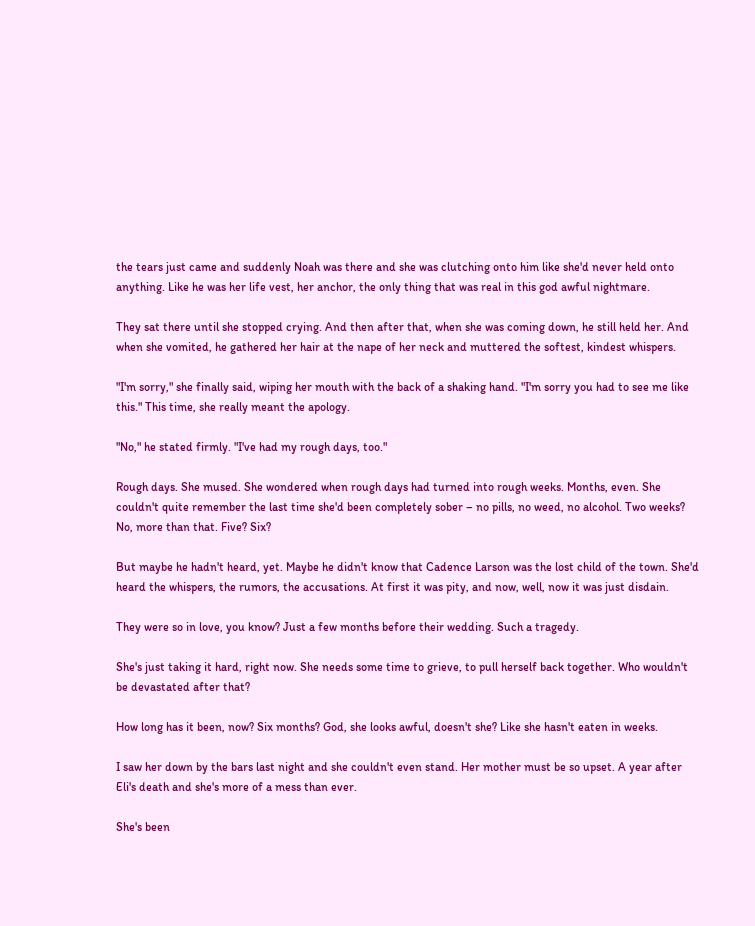the tears just came and suddenly Noah was there and she was clutching onto him like she'd never held onto anything. Like he was her life vest, her anchor, the only thing that was real in this god awful nightmare.

They sat there until she stopped crying. And then after that, when she was coming down, he still held her. And when she vomited, he gathered her hair at the nape of her neck and muttered the softest, kindest whispers.

"I'm sorry," she finally said, wiping her mouth with the back of a shaking hand. "I'm sorry you had to see me like this." This time, she really meant the apology.

"No," he stated firmly. "I've had my rough days, too."

Rough days. She mused. She wondered when rough days had turned into rough weeks. Months, even. She couldn't quite remember the last time she'd been completely sober – no pills, no weed, no alcohol. Two weeks? No, more than that. Five? Six?

But maybe he hadn't heard, yet. Maybe he didn't know that Cadence Larson was the lost child of the town. She'd heard the whispers, the rumors, the accusations. At first it was pity, and now, well, now it was just disdain.

They were so in love, you know? Just a few months before their wedding. Such a tragedy.

She's just taking it hard, right now. She needs some time to grieve, to pull herself back together. Who wouldn't be devastated after that?

How long has it been, now? Six months? God, she looks awful, doesn't she? Like she hasn't eaten in weeks.

I saw her down by the bars last night and she couldn't even stand. Her mother must be so upset. A year after Eli's death and she's more of a mess than ever.

She's been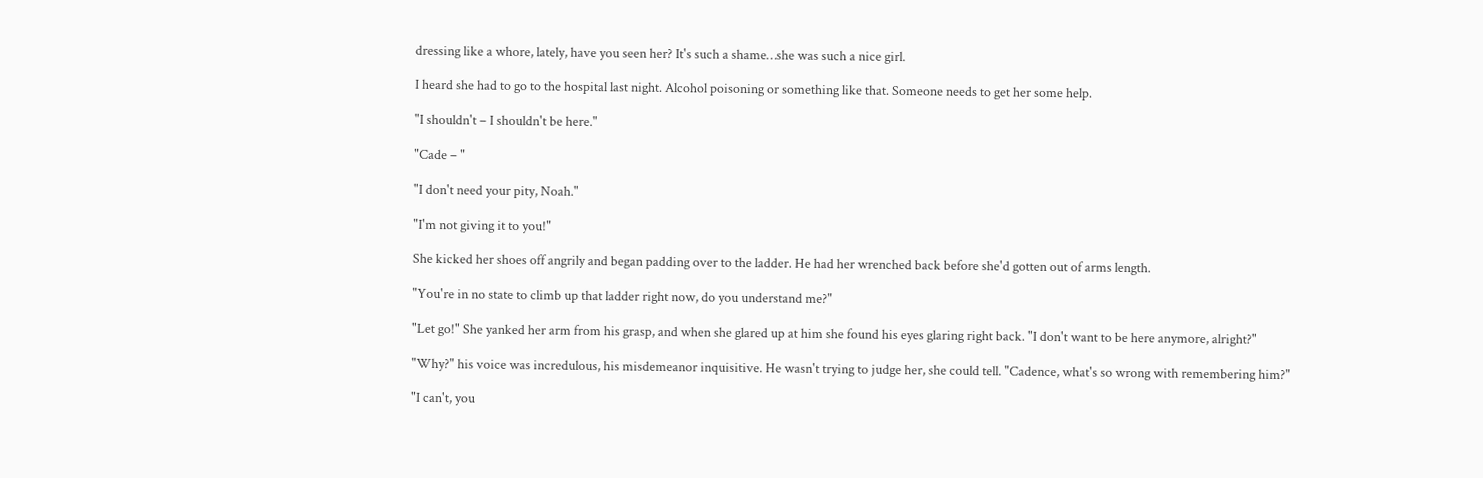dressing like a whore, lately, have you seen her? It's such a shame…she was such a nice girl.

I heard she had to go to the hospital last night. Alcohol poisoning or something like that. Someone needs to get her some help.

"I shouldn't – I shouldn't be here."

"Cade – "

"I don't need your pity, Noah."

"I'm not giving it to you!"

She kicked her shoes off angrily and began padding over to the ladder. He had her wrenched back before she'd gotten out of arms length.

"You're in no state to climb up that ladder right now, do you understand me?"

"Let go!" She yanked her arm from his grasp, and when she glared up at him she found his eyes glaring right back. "I don't want to be here anymore, alright?"

"Why?" his voice was incredulous, his misdemeanor inquisitive. He wasn't trying to judge her, she could tell. "Cadence, what's so wrong with remembering him?"

"I can't, you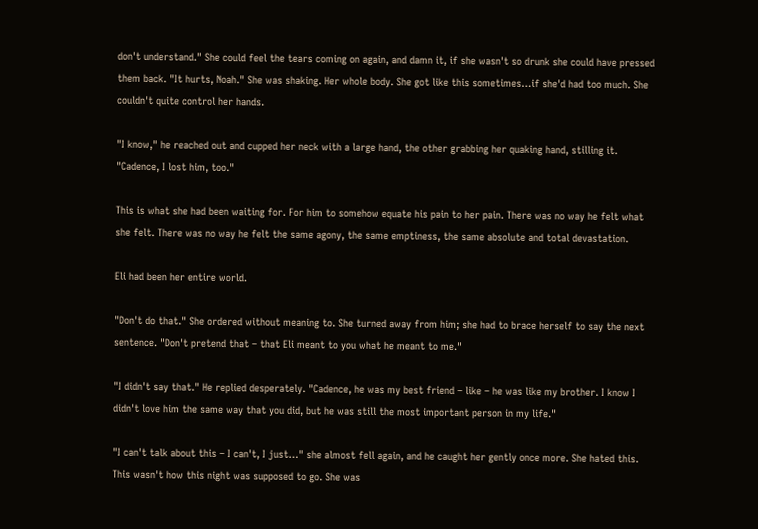don't understand." She could feel the tears coming on again, and damn it, if she wasn't so drunk she could have pressed them back. "It hurts, Noah." She was shaking. Her whole body. She got like this sometimes…if she'd had too much. She couldn't quite control her hands.

"I know," he reached out and cupped her neck with a large hand, the other grabbing her quaking hand, stilling it. "Cadence, I lost him, too."

This is what she had been waiting for. For him to somehow equate his pain to her pain. There was no way he felt what she felt. There was no way he felt the same agony, the same emptiness, the same absolute and total devastation.

Eli had been her entire world.

"Don't do that." She ordered without meaning to. She turned away from him; she had to brace herself to say the next sentence. "Don't pretend that – that Eli meant to you what he meant to me."

"I didn't say that." He replied desperately. "Cadence, he was my best friend – like – he was like my brother. I know I didn't love him the same way that you did, but he was still the most important person in my life."

"I can't talk about this – I can't, I just…" she almost fell again, and he caught her gently once more. She hated this. This wasn't how this night was supposed to go. She was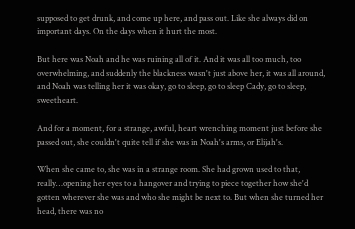supposed to get drunk, and come up here, and pass out. Like she always did on important days. On the days when it hurt the most.

But here was Noah and he was ruining all of it. And it was all too much, too overwhelming, and suddenly the blackness wasn't just above her, it was all around, and Noah was telling her it was okay, go to sleep, go to sleep Cady, go to sleep, sweetheart.

And for a moment, for a strange, awful, heart wrenching moment just before she passed out, she couldn't quite tell if she was in Noah's arms, or Elijah's.

When she came to, she was in a strange room. She had grown used to that, really…opening her eyes to a hangover and trying to piece together how she'd gotten wherever she was and who she might be next to. But when she turned her head, there was no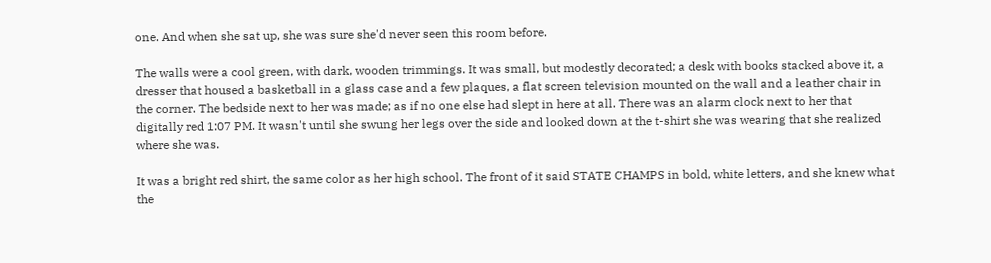one. And when she sat up, she was sure she'd never seen this room before.

The walls were a cool green, with dark, wooden trimmings. It was small, but modestly decorated; a desk with books stacked above it, a dresser that housed a basketball in a glass case and a few plaques, a flat screen television mounted on the wall and a leather chair in the corner. The bedside next to her was made; as if no one else had slept in here at all. There was an alarm clock next to her that digitally red 1:07 PM. It wasn't until she swung her legs over the side and looked down at the t-shirt she was wearing that she realized where she was.

It was a bright red shirt, the same color as her high school. The front of it said STATE CHAMPS in bold, white letters, and she knew what the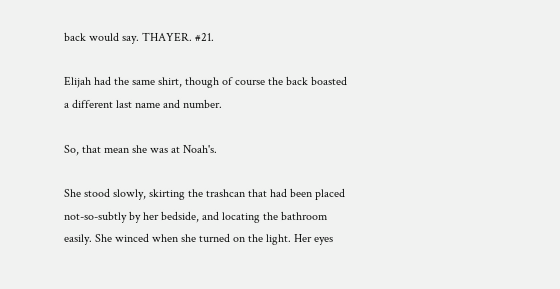back would say. THAYER. #21.

Elijah had the same shirt, though of course the back boasted a different last name and number.

So, that mean she was at Noah's.

She stood slowly, skirting the trashcan that had been placed not-so-subtly by her bedside, and locating the bathroom easily. She winced when she turned on the light. Her eyes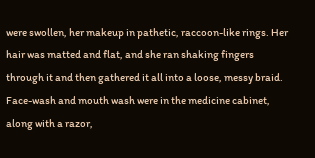were swollen, her makeup in pathetic, raccoon-like rings. Her hair was matted and flat, and she ran shaking fingers through it and then gathered it all into a loose, messy braid. Face-wash and mouth wash were in the medicine cabinet, along with a razor,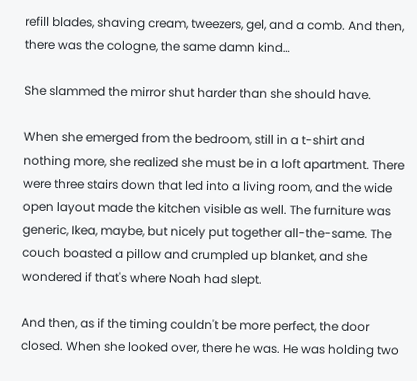refill blades, shaving cream, tweezers, gel, and a comb. And then, there was the cologne, the same damn kind…

She slammed the mirror shut harder than she should have.

When she emerged from the bedroom, still in a t-shirt and nothing more, she realized she must be in a loft apartment. There were three stairs down that led into a living room, and the wide open layout made the kitchen visible as well. The furniture was generic, Ikea, maybe, but nicely put together all-the-same. The couch boasted a pillow and crumpled up blanket, and she wondered if that's where Noah had slept.

And then, as if the timing couldn't be more perfect, the door closed. When she looked over, there he was. He was holding two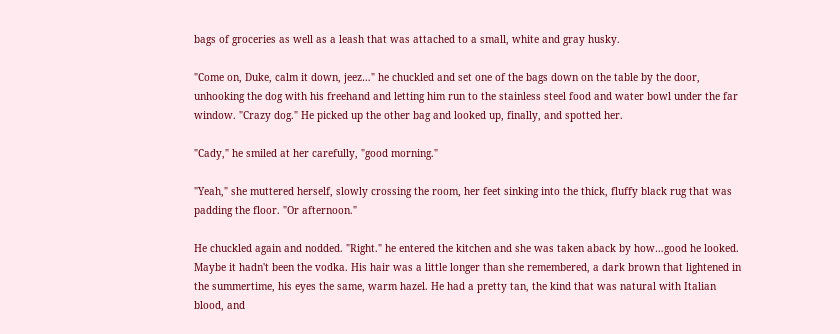bags of groceries as well as a leash that was attached to a small, white and gray husky.

"Come on, Duke, calm it down, jeez…" he chuckled and set one of the bags down on the table by the door, unhooking the dog with his freehand and letting him run to the stainless steel food and water bowl under the far window. "Crazy dog." He picked up the other bag and looked up, finally, and spotted her.

"Cady," he smiled at her carefully, "good morning."

"Yeah," she muttered herself, slowly crossing the room, her feet sinking into the thick, fluffy black rug that was padding the floor. "Or afternoon."

He chuckled again and nodded. "Right." he entered the kitchen and she was taken aback by how…good he looked. Maybe it hadn't been the vodka. His hair was a little longer than she remembered, a dark brown that lightened in the summertime, his eyes the same, warm hazel. He had a pretty tan, the kind that was natural with Italian blood, and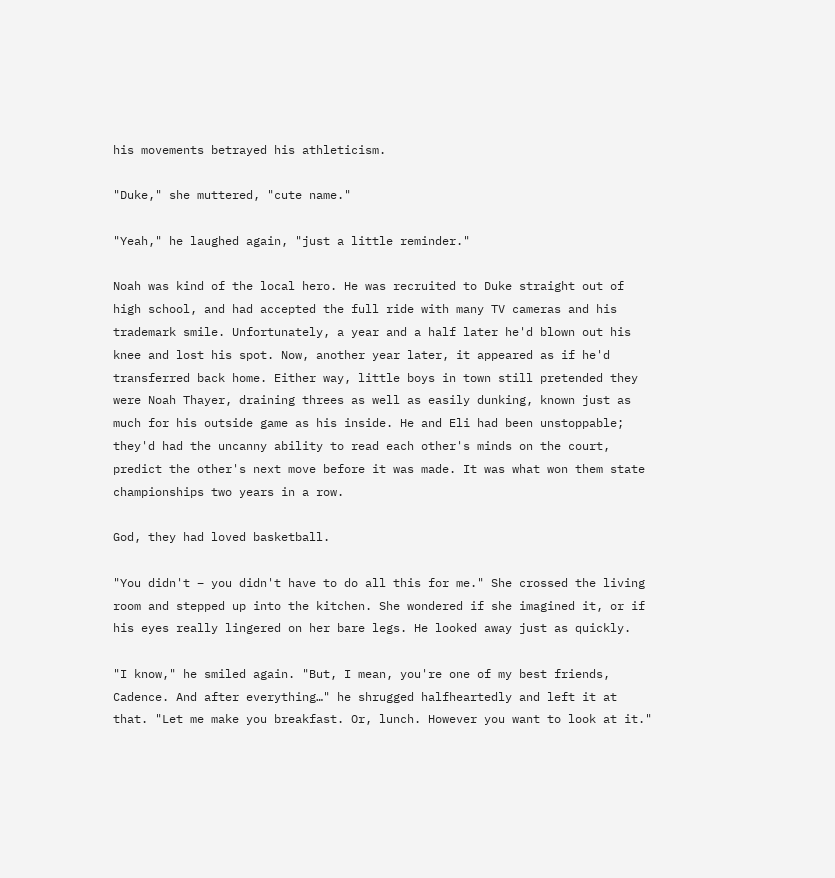his movements betrayed his athleticism.

"Duke," she muttered, "cute name."

"Yeah," he laughed again, "just a little reminder."

Noah was kind of the local hero. He was recruited to Duke straight out of high school, and had accepted the full ride with many TV cameras and his trademark smile. Unfortunately, a year and a half later he'd blown out his knee and lost his spot. Now, another year later, it appeared as if he'd transferred back home. Either way, little boys in town still pretended they were Noah Thayer, draining threes as well as easily dunking, known just as much for his outside game as his inside. He and Eli had been unstoppable; they'd had the uncanny ability to read each other's minds on the court, predict the other's next move before it was made. It was what won them state championships two years in a row.

God, they had loved basketball.

"You didn't – you didn't have to do all this for me." She crossed the living room and stepped up into the kitchen. She wondered if she imagined it, or if his eyes really lingered on her bare legs. He looked away just as quickly.

"I know," he smiled again. "But, I mean, you're one of my best friends, Cadence. And after everything…" he shrugged halfheartedly and left it at that. "Let me make you breakfast. Or, lunch. However you want to look at it."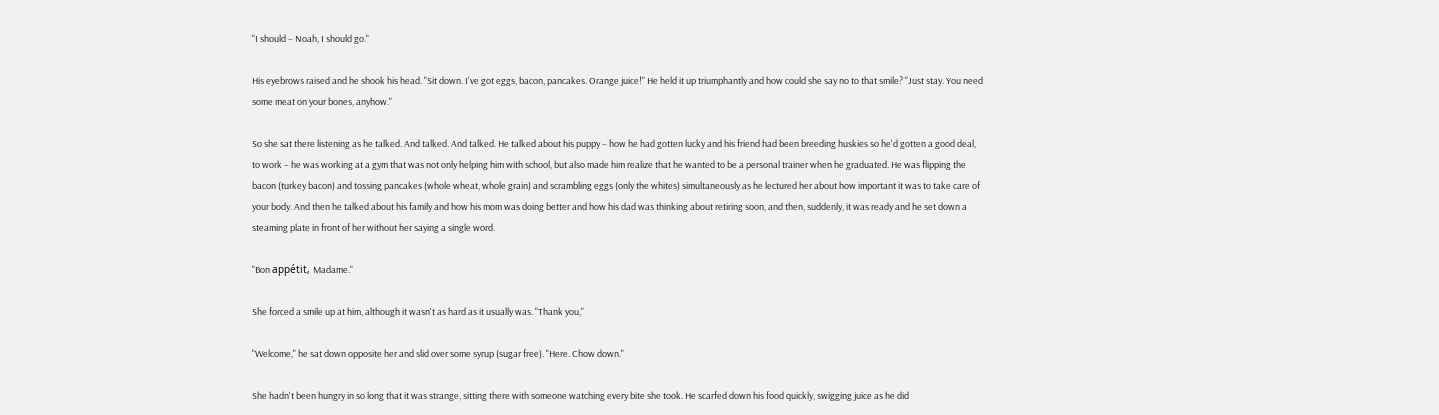"I should – Noah, I should go."

His eyebrows raised and he shook his head. "Sit down. I've got eggs, bacon, pancakes. Orange juice!" He held it up triumphantly and how could she say no to that smile? "Just stay. You need some meat on your bones, anyhow."

So she sat there listening as he talked. And talked. And talked. He talked about his puppy – how he had gotten lucky and his friend had been breeding huskies so he'd gotten a good deal, to work – he was working at a gym that was not only helping him with school, but also made him realize that he wanted to be a personal trainer when he graduated. He was flipping the bacon (turkey bacon) and tossing pancakes (whole wheat, whole grain) and scrambling eggs (only the whites) simultaneously as he lectured her about how important it was to take care of your body. And then he talked about his family and how his mom was doing better and how his dad was thinking about retiring soon, and then, suddenly, it was ready and he set down a steaming plate in front of her without her saying a single word.

"Bon appétit, Madame."

She forced a smile up at him, although it wasn't as hard as it usually was. "Thank you,"

"Welcome," he sat down opposite her and slid over some syrup (sugar free). "Here. Chow down."

She hadn't been hungry in so long that it was strange, sitting there with someone watching every bite she took. He scarfed down his food quickly, swigging juice as he did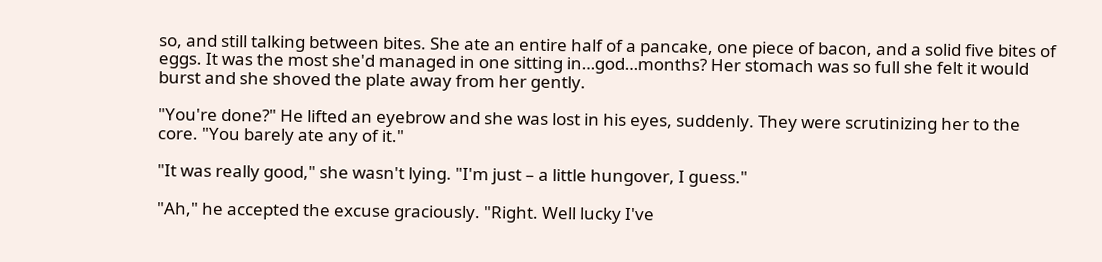so, and still talking between bites. She ate an entire half of a pancake, one piece of bacon, and a solid five bites of eggs. It was the most she'd managed in one sitting in…god…months? Her stomach was so full she felt it would burst and she shoved the plate away from her gently.

"You're done?" He lifted an eyebrow and she was lost in his eyes, suddenly. They were scrutinizing her to the core. "You barely ate any of it."

"It was really good," she wasn't lying. "I'm just – a little hungover, I guess."

"Ah," he accepted the excuse graciously. "Right. Well lucky I've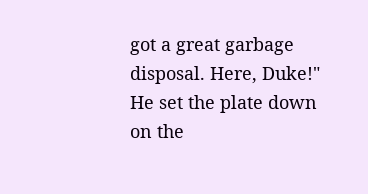got a great garbage disposal. Here, Duke!" He set the plate down on the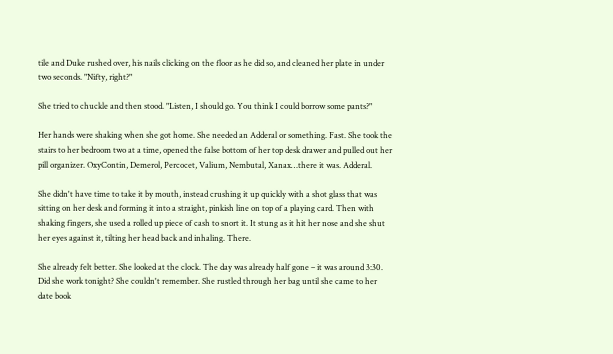tile and Duke rushed over, his nails clicking on the floor as he did so, and cleaned her plate in under two seconds. "Nifty, right?"

She tried to chuckle and then stood. "Listen, I should go. You think I could borrow some pants?"

Her hands were shaking when she got home. She needed an Adderal or something. Fast. She took the stairs to her bedroom two at a time, opened the false bottom of her top desk drawer and pulled out her pill organizer. OxyContin, Demerol, Percocet, Valium, Nembutal, Xanax…there it was. Adderal.

She didn't have time to take it by mouth, instead crushing it up quickly with a shot glass that was sitting on her desk and forming it into a straight, pinkish line on top of a playing card. Then with shaking fingers, she used a rolled up piece of cash to snort it. It stung as it hit her nose and she shut her eyes against it, tilting her head back and inhaling. There.

She already felt better. She looked at the clock. The day was already half gone – it was around 3:30. Did she work tonight? She couldn't remember. She rustled through her bag until she came to her date book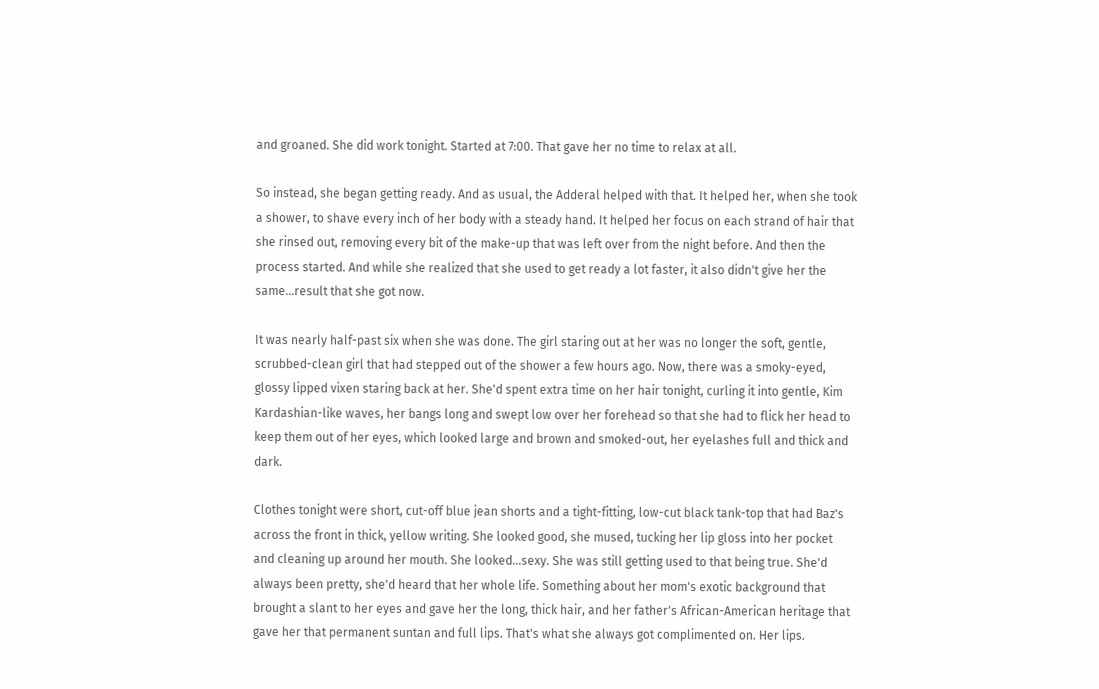and groaned. She did work tonight. Started at 7:00. That gave her no time to relax at all.

So instead, she began getting ready. And as usual, the Adderal helped with that. It helped her, when she took a shower, to shave every inch of her body with a steady hand. It helped her focus on each strand of hair that she rinsed out, removing every bit of the make-up that was left over from the night before. And then the process started. And while she realized that she used to get ready a lot faster, it also didn't give her the same…result that she got now.

It was nearly half-past six when she was done. The girl staring out at her was no longer the soft, gentle, scrubbed-clean girl that had stepped out of the shower a few hours ago. Now, there was a smoky-eyed, glossy lipped vixen staring back at her. She'd spent extra time on her hair tonight, curling it into gentle, Kim Kardashian-like waves, her bangs long and swept low over her forehead so that she had to flick her head to keep them out of her eyes, which looked large and brown and smoked-out, her eyelashes full and thick and dark.

Clothes tonight were short, cut-off blue jean shorts and a tight-fitting, low-cut black tank-top that had Baz's across the front in thick, yellow writing. She looked good, she mused, tucking her lip gloss into her pocket and cleaning up around her mouth. She looked…sexy. She was still getting used to that being true. She'd always been pretty, she'd heard that her whole life. Something about her mom's exotic background that brought a slant to her eyes and gave her the long, thick hair, and her father's African-American heritage that gave her that permanent suntan and full lips. That's what she always got complimented on. Her lips.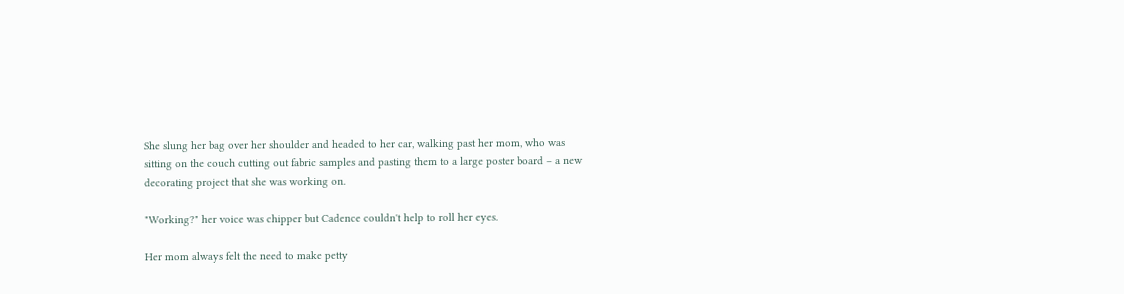She slung her bag over her shoulder and headed to her car, walking past her mom, who was sitting on the couch cutting out fabric samples and pasting them to a large poster board – a new decorating project that she was working on.

"Working?" her voice was chipper but Cadence couldn't help to roll her eyes.

Her mom always felt the need to make petty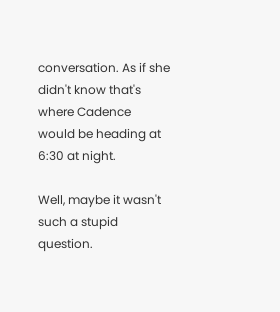conversation. As if she didn't know that's where Cadence would be heading at 6:30 at night.

Well, maybe it wasn't such a stupid question.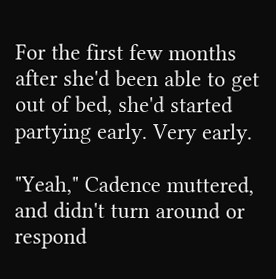For the first few months after she'd been able to get out of bed, she'd started partying early. Very early.

"Yeah," Cadence muttered, and didn't turn around or respond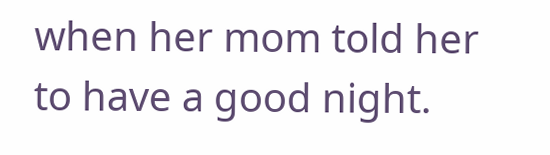when her mom told her to have a good night.